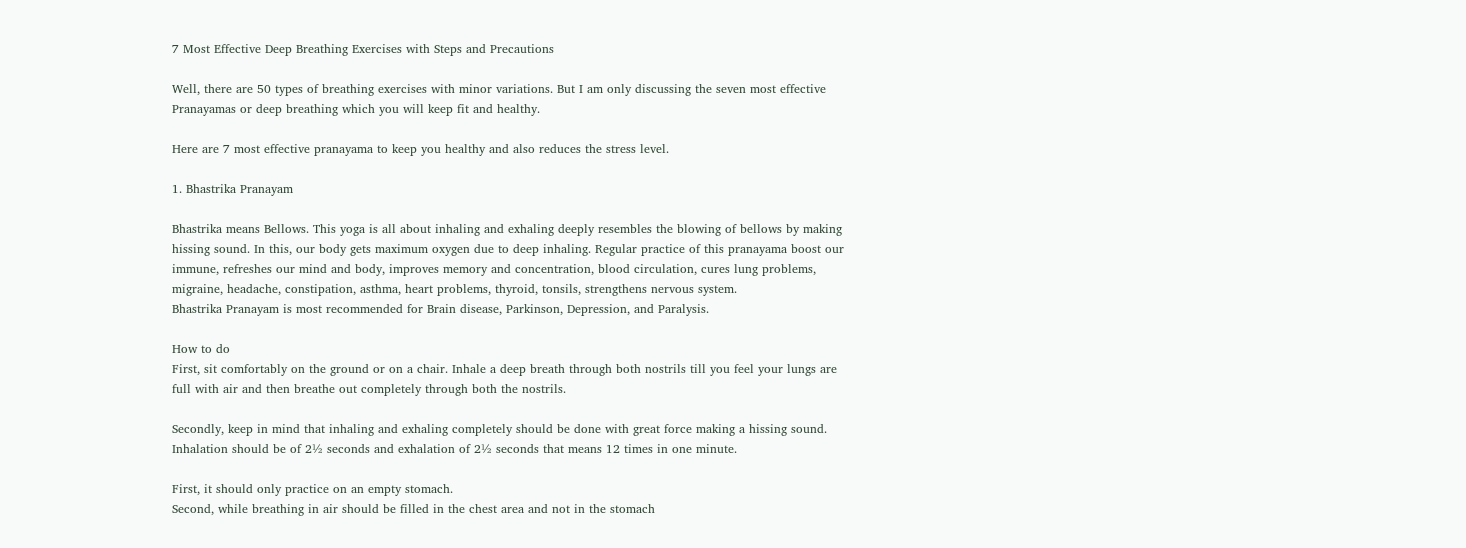7 Most Effective Deep Breathing Exercises with Steps and Precautions

Well, there are 50 types of breathing exercises with minor variations. But I am only discussing the seven most effective Pranayamas or deep breathing which you will keep fit and healthy.

Here are 7 most effective pranayama to keep you healthy and also reduces the stress level.

1. Bhastrika Pranayam

Bhastrika means Bellows. This yoga is all about inhaling and exhaling deeply resembles the blowing of bellows by making hissing sound. In this, our body gets maximum oxygen due to deep inhaling. Regular practice of this pranayama boost our immune, refreshes our mind and body, improves memory and concentration, blood circulation, cures lung problems, migraine, headache, constipation, asthma, heart problems, thyroid, tonsils, strengthens nervous system.
Bhastrika Pranayam is most recommended for Brain disease, Parkinson, Depression, and Paralysis.

How to do
First, sit comfortably on the ground or on a chair. Inhale a deep breath through both nostrils till you feel your lungs are full with air and then breathe out completely through both the nostrils.

Secondly, keep in mind that inhaling and exhaling completely should be done with great force making a hissing sound. Inhalation should be of 2½ seconds and exhalation of 2½ seconds that means 12 times in one minute.

First, it should only practice on an empty stomach.
Second, while breathing in air should be filled in the chest area and not in the stomach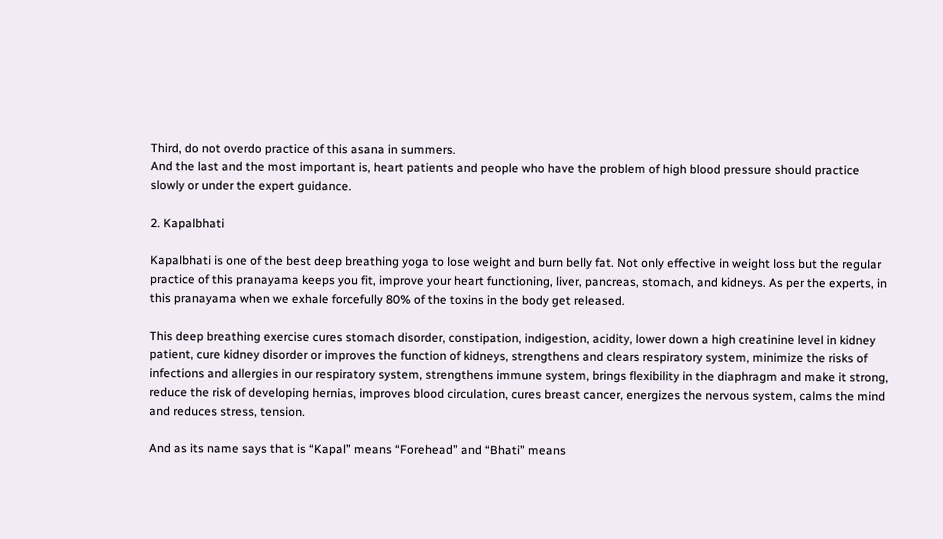Third, do not overdo practice of this asana in summers.
And the last and the most important is, heart patients and people who have the problem of high blood pressure should practice slowly or under the expert guidance.

2. Kapalbhati

Kapalbhati is one of the best deep breathing yoga to lose weight and burn belly fat. Not only effective in weight loss but the regular practice of this pranayama keeps you fit, improve your heart functioning, liver, pancreas, stomach, and kidneys. As per the experts, in this pranayama when we exhale forcefully 80% of the toxins in the body get released.

This deep breathing exercise cures stomach disorder, constipation, indigestion, acidity, lower down a high creatinine level in kidney patient, cure kidney disorder or improves the function of kidneys, strengthens and clears respiratory system, minimize the risks of infections and allergies in our respiratory system, strengthens immune system, brings flexibility in the diaphragm and make it strong, reduce the risk of developing hernias, improves blood circulation, cures breast cancer, energizes the nervous system, calms the mind and reduces stress, tension.

And as its name says that is “Kapal” means “Forehead” and “Bhati” means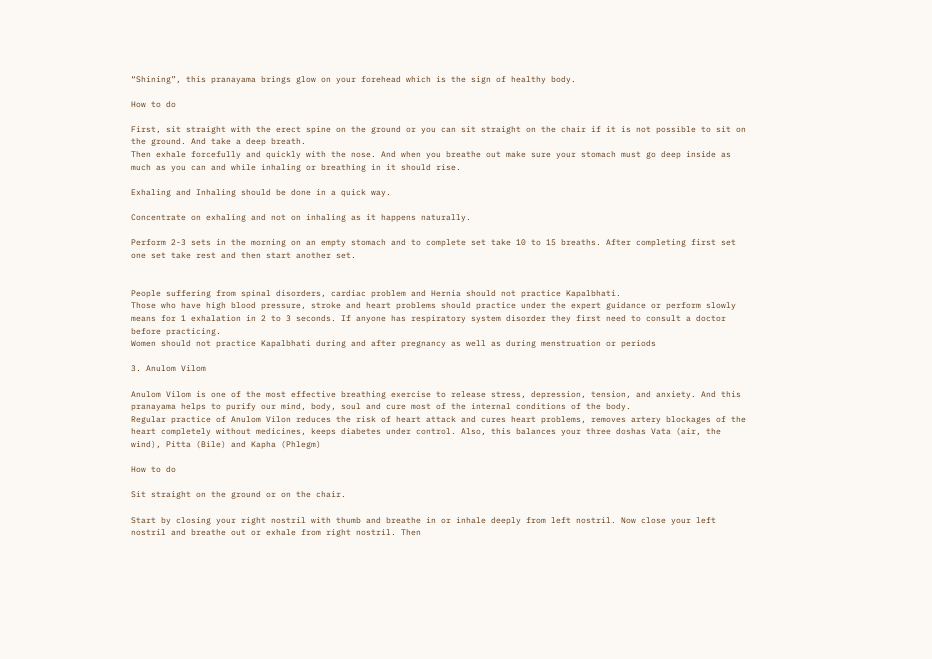“Shining”, this pranayama brings glow on your forehead which is the sign of healthy body.

How to do

First, sit straight with the erect spine on the ground or you can sit straight on the chair if it is not possible to sit on the ground. And take a deep breath.
Then exhale forcefully and quickly with the nose. And when you breathe out make sure your stomach must go deep inside as much as you can and while inhaling or breathing in it should rise.

Exhaling and Inhaling should be done in a quick way.

Concentrate on exhaling and not on inhaling as it happens naturally.

Perform 2-3 sets in the morning on an empty stomach and to complete set take 10 to 15 breaths. After completing first set one set take rest and then start another set.


People suffering from spinal disorders, cardiac problem and Hernia should not practice Kapalbhati.
Those who have high blood pressure, stroke and heart problems should practice under the expert guidance or perform slowly means for 1 exhalation in 2 to 3 seconds. If anyone has respiratory system disorder they first need to consult a doctor before practicing.
Women should not practice Kapalbhati during and after pregnancy as well as during menstruation or periods

3. Anulom Vilom

Anulom Vilom is one of the most effective breathing exercise to release stress, depression, tension, and anxiety. And this pranayama helps to purify our mind, body, soul and cure most of the internal conditions of the body.
Regular practice of Anulom Vilon reduces the risk of heart attack and cures heart problems, removes artery blockages of the heart completely without medicines, keeps diabetes under control. Also, this balances your three doshas Vata (air, the wind), Pitta (Bile) and Kapha (Phlegm)

How to do

Sit straight on the ground or on the chair.

Start by closing your right nostril with thumb and breathe in or inhale deeply from left nostril. Now close your left nostril and breathe out or exhale from right nostril. Then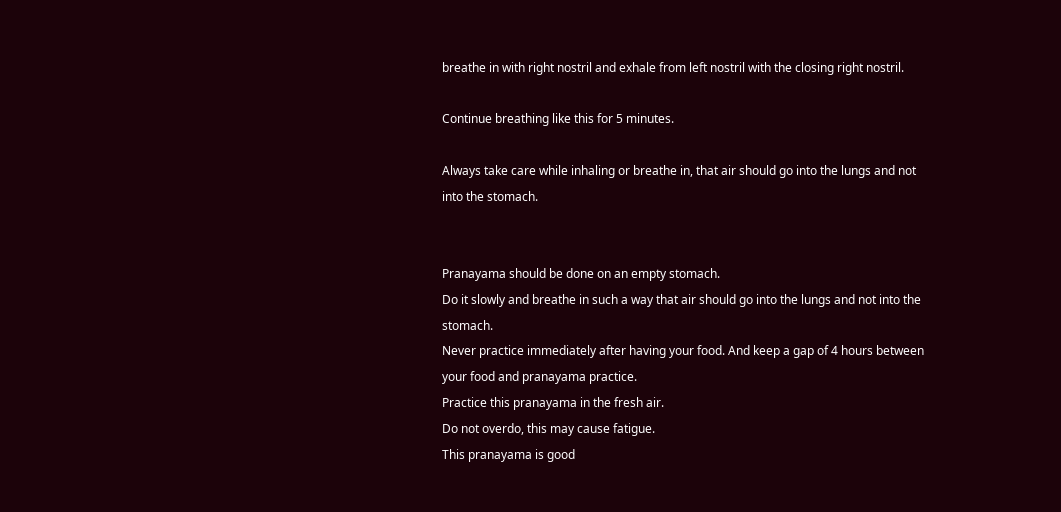breathe in with right nostril and exhale from left nostril with the closing right nostril.

Continue breathing like this for 5 minutes.

Always take care while inhaling or breathe in, that air should go into the lungs and not into the stomach.


Pranayama should be done on an empty stomach.
Do it slowly and breathe in such a way that air should go into the lungs and not into the stomach.
Never practice immediately after having your food. And keep a gap of 4 hours between your food and pranayama practice.
Practice this pranayama in the fresh air.
Do not overdo, this may cause fatigue.
This pranayama is good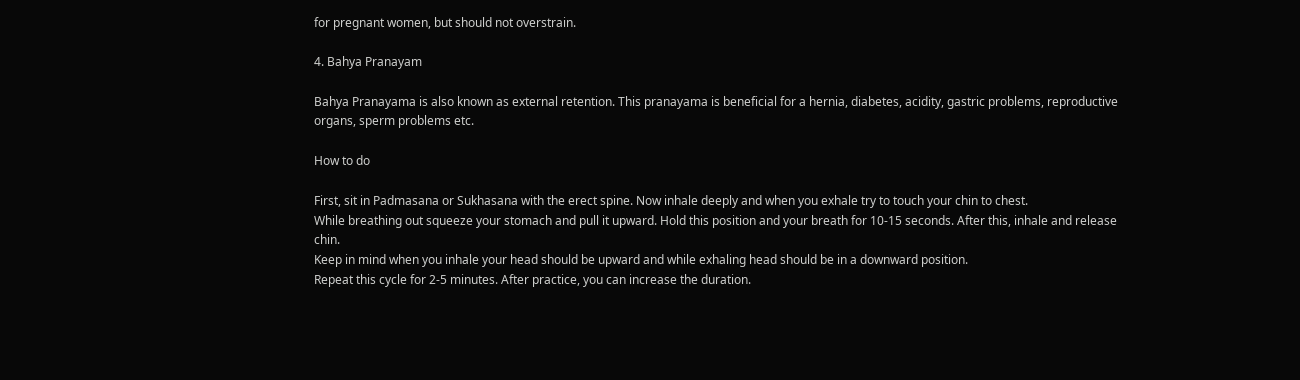for pregnant women, but should not overstrain.

4. Bahya Pranayam

Bahya Pranayama is also known as external retention. This pranayama is beneficial for a hernia, diabetes, acidity, gastric problems, reproductive organs, sperm problems etc.

How to do

First, sit in Padmasana or Sukhasana with the erect spine. Now inhale deeply and when you exhale try to touch your chin to chest.
While breathing out squeeze your stomach and pull it upward. Hold this position and your breath for 10-15 seconds. After this, inhale and release chin.
Keep in mind when you inhale your head should be upward and while exhaling head should be in a downward position.
Repeat this cycle for 2-5 minutes. After practice, you can increase the duration.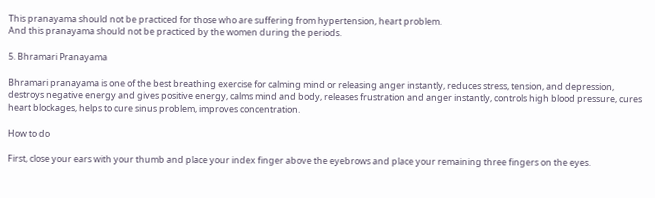This pranayama should not be practiced for those who are suffering from hypertension, heart problem.
And this pranayama should not be practiced by the women during the periods.

5. Bhramari Pranayama

Bhramari pranayama is one of the best breathing exercise for calming mind or releasing anger instantly, reduces stress, tension, and depression, destroys negative energy and gives positive energy, calms mind and body, releases frustration and anger instantly, controls high blood pressure, cures heart blockages, helps to cure sinus problem, improves concentration.

How to do

First, close your ears with your thumb and place your index finger above the eyebrows and place your remaining three fingers on the eyes.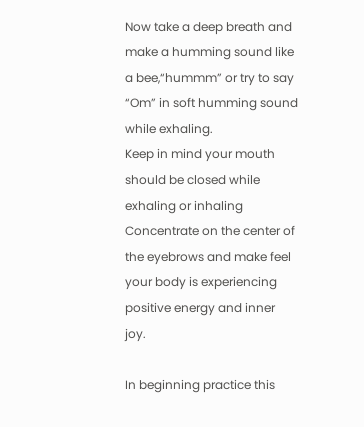Now take a deep breath and make a humming sound like a bee,“hummm” or try to say “Om” in soft humming sound while exhaling.
Keep in mind your mouth should be closed while exhaling or inhaling
Concentrate on the center of the eyebrows and make feel your body is experiencing positive energy and inner joy.

In beginning practice this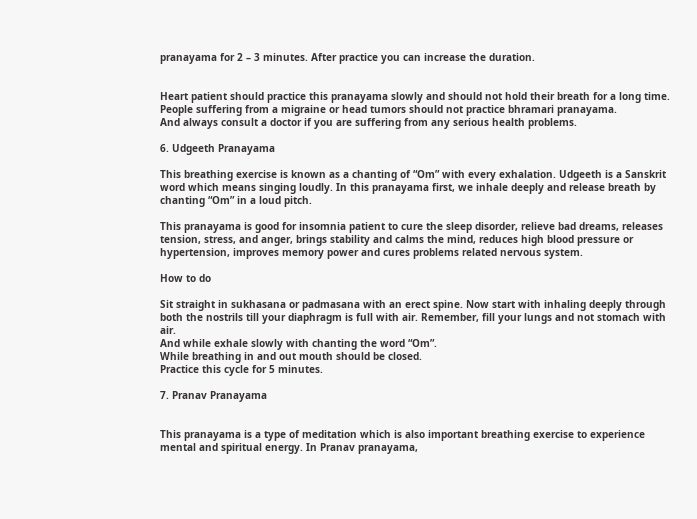pranayama for 2 – 3 minutes. After practice you can increase the duration.


Heart patient should practice this pranayama slowly and should not hold their breath for a long time.
People suffering from a migraine or head tumors should not practice bhramari pranayama.
And always consult a doctor if you are suffering from any serious health problems.

6. Udgeeth Pranayama

This breathing exercise is known as a chanting of “Om” with every exhalation. Udgeeth is a Sanskrit word which means singing loudly. In this pranayama first, we inhale deeply and release breath by chanting “Om” in a loud pitch.

This pranayama is good for insomnia patient to cure the sleep disorder, relieve bad dreams, releases tension, stress, and anger, brings stability and calms the mind, reduces high blood pressure or hypertension, improves memory power and cures problems related nervous system.

How to do

Sit straight in sukhasana or padmasana with an erect spine. Now start with inhaling deeply through both the nostrils till your diaphragm is full with air. Remember, fill your lungs and not stomach with air.
And while exhale slowly with chanting the word “Om”.
While breathing in and out mouth should be closed.
Practice this cycle for 5 minutes.

7. Pranav Pranayama


This pranayama is a type of meditation which is also important breathing exercise to experience mental and spiritual energy. In Pranav pranayama,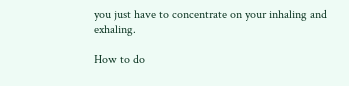you just have to concentrate on your inhaling and exhaling.

How to do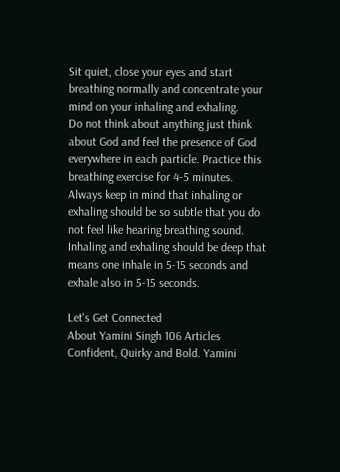Sit quiet, close your eyes and start breathing normally and concentrate your mind on your inhaling and exhaling.
Do not think about anything just think about God and feel the presence of God everywhere in each particle. Practice this breathing exercise for 4-5 minutes.
Always keep in mind that inhaling or exhaling should be so subtle that you do not feel like hearing breathing sound.
Inhaling and exhaling should be deep that means one inhale in 5-15 seconds and exhale also in 5-15 seconds.

Let's Get Connected
About Yamini Singh 106 Articles
Confident, Quirky and Bold. Yamini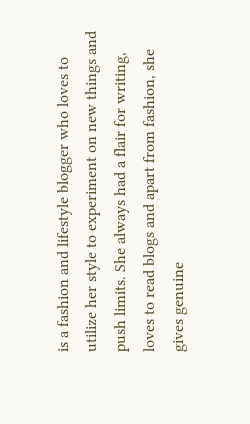is a fashion and lifestyle blogger who loves to utilize her style to experiment on new things and push limits. She always had a flair for writing, loves to read blogs and apart from fashion, she gives genuine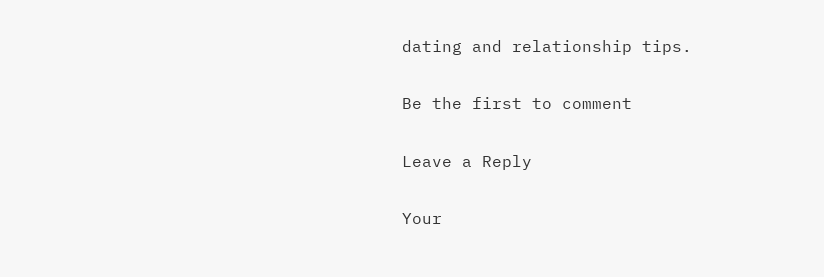dating and relationship tips.

Be the first to comment

Leave a Reply

Your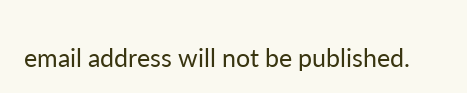email address will not be published.